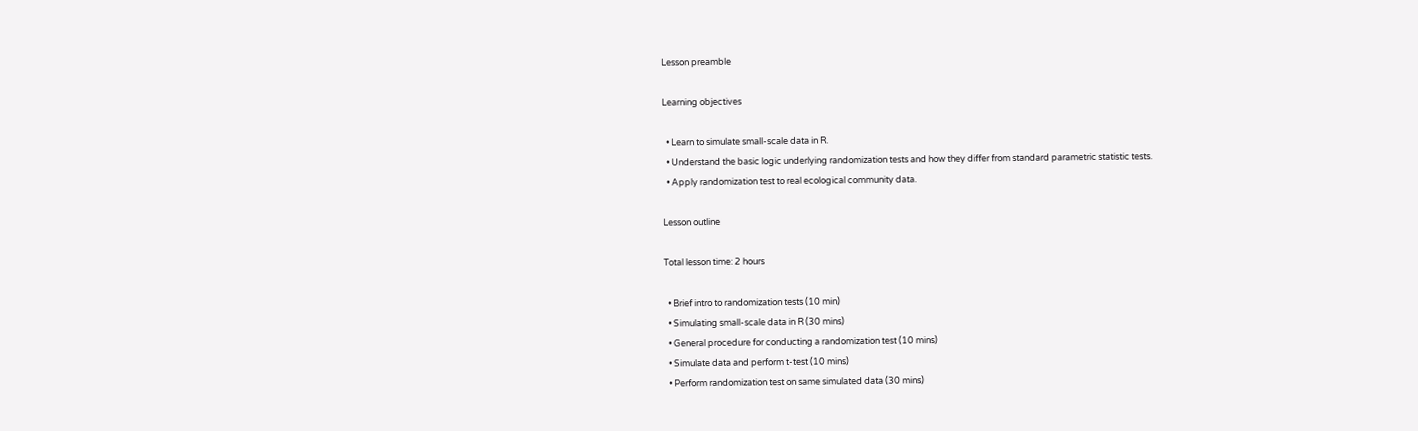Lesson preamble

Learning objectives

  • Learn to simulate small-scale data in R.
  • Understand the basic logic underlying randomization tests and how they differ from standard parametric statistic tests.
  • Apply randomization test to real ecological community data.

Lesson outline

Total lesson time: 2 hours

  • Brief intro to randomization tests (10 min)
  • Simulating small-scale data in R (30 mins)
  • General procedure for conducting a randomization test (10 mins)
  • Simulate data and perform t-test (10 mins)
  • Perform randomization test on same simulated data (30 mins)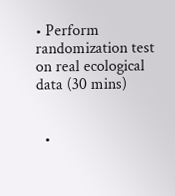• Perform randomization test on real ecological data (30 mins)


  •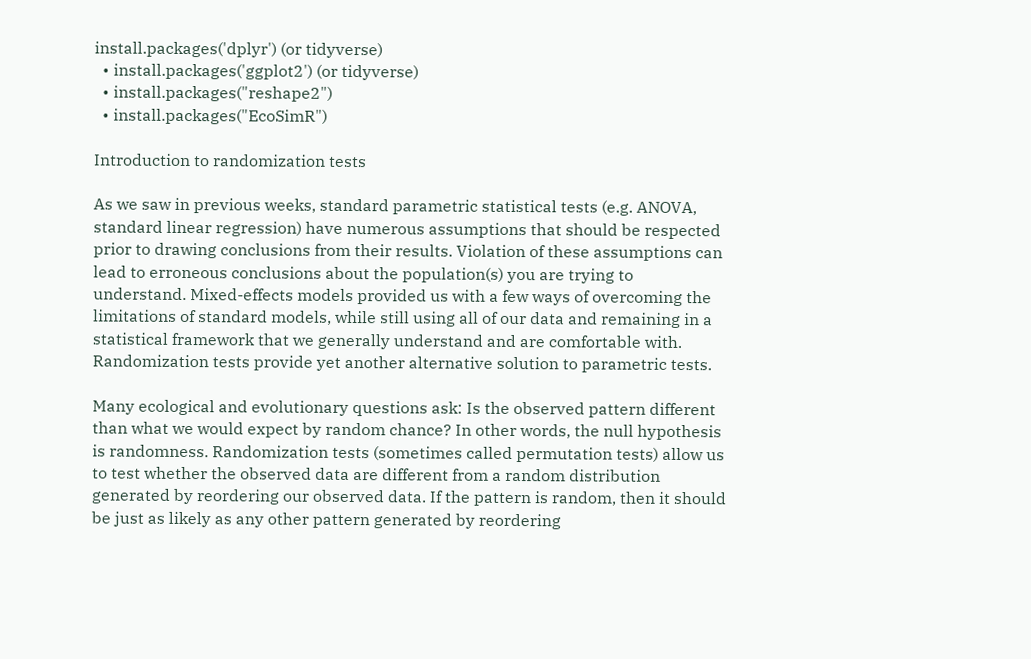install.packages('dplyr') (or tidyverse)
  • install.packages('ggplot2') (or tidyverse)
  • install.packages("reshape2")
  • install.packages("EcoSimR")

Introduction to randomization tests

As we saw in previous weeks, standard parametric statistical tests (e.g. ANOVA, standard linear regression) have numerous assumptions that should be respected prior to drawing conclusions from their results. Violation of these assumptions can lead to erroneous conclusions about the population(s) you are trying to understand. Mixed-effects models provided us with a few ways of overcoming the limitations of standard models, while still using all of our data and remaining in a statistical framework that we generally understand and are comfortable with. Randomization tests provide yet another alternative solution to parametric tests.

Many ecological and evolutionary questions ask: Is the observed pattern different than what we would expect by random chance? In other words, the null hypothesis is randomness. Randomization tests (sometimes called permutation tests) allow us to test whether the observed data are different from a random distribution generated by reordering our observed data. If the pattern is random, then it should be just as likely as any other pattern generated by reordering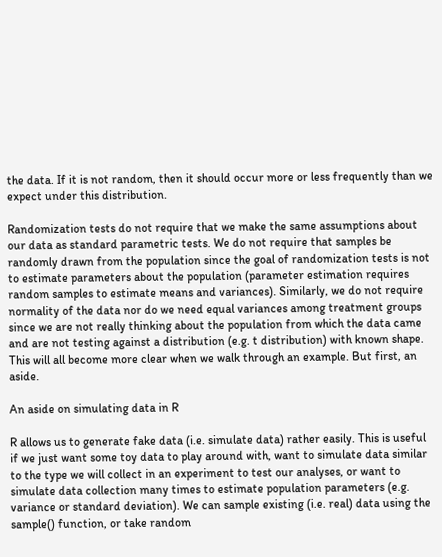the data. If it is not random, then it should occur more or less frequently than we expect under this distribution.

Randomization tests do not require that we make the same assumptions about our data as standard parametric tests. We do not require that samples be randomly drawn from the population since the goal of randomization tests is not to estimate parameters about the population (parameter estimation requires random samples to estimate means and variances). Similarly, we do not require normality of the data nor do we need equal variances among treatment groups since we are not really thinking about the population from which the data came and are not testing against a distribution (e.g. t distribution) with known shape. This will all become more clear when we walk through an example. But first, an aside.

An aside on simulating data in R

R allows us to generate fake data (i.e. simulate data) rather easily. This is useful if we just want some toy data to play around with, want to simulate data similar to the type we will collect in an experiment to test our analyses, or want to simulate data collection many times to estimate population parameters (e.g. variance or standard deviation). We can sample existing (i.e. real) data using the sample() function, or take random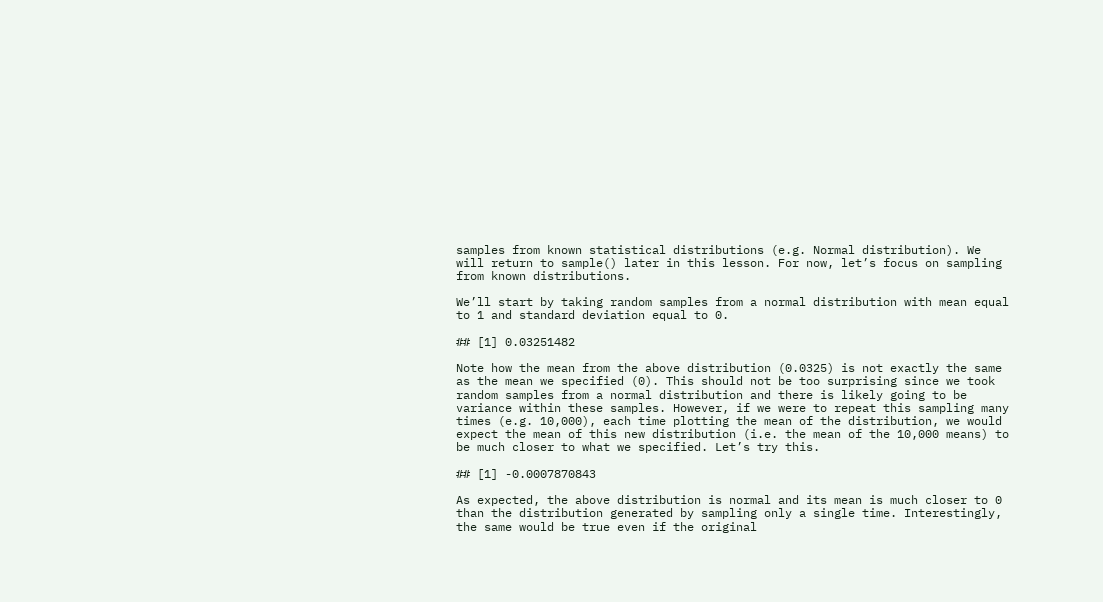samples from known statistical distributions (e.g. Normal distribution). We will return to sample() later in this lesson. For now, let’s focus on sampling from known distributions.

We’ll start by taking random samples from a normal distribution with mean equal to 1 and standard deviation equal to 0.

## [1] 0.03251482

Note how the mean from the above distribution (0.0325) is not exactly the same as the mean we specified (0). This should not be too surprising since we took random samples from a normal distribution and there is likely going to be variance within these samples. However, if we were to repeat this sampling many times (e.g. 10,000), each time plotting the mean of the distribution, we would expect the mean of this new distribution (i.e. the mean of the 10,000 means) to be much closer to what we specified. Let’s try this.

## [1] -0.0007870843

As expected, the above distribution is normal and its mean is much closer to 0 than the distribution generated by sampling only a single time. Interestingly, the same would be true even if the original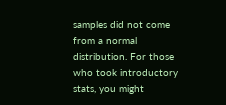samples did not come from a normal distribution. For those who took introductory stats, you might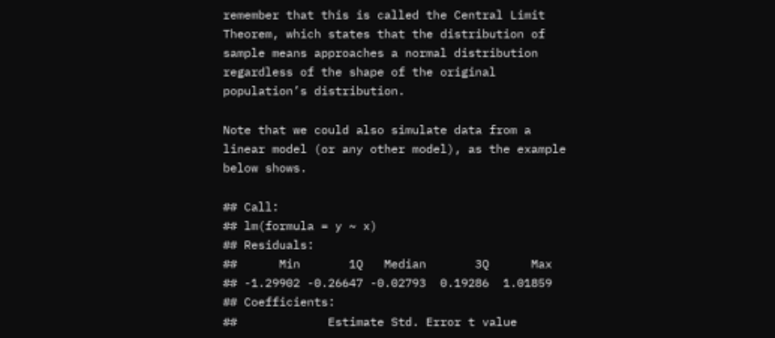remember that this is called the Central Limit Theorem, which states that the distribution of sample means approaches a normal distribution regardless of the shape of the original population’s distribution.

Note that we could also simulate data from a linear model (or any other model), as the example below shows.

## Call:
## lm(formula = y ~ x)
## Residuals:
##      Min       1Q   Median       3Q      Max
## -1.29902 -0.26647 -0.02793  0.19286  1.01859
## Coefficients:
##             Estimate Std. Error t value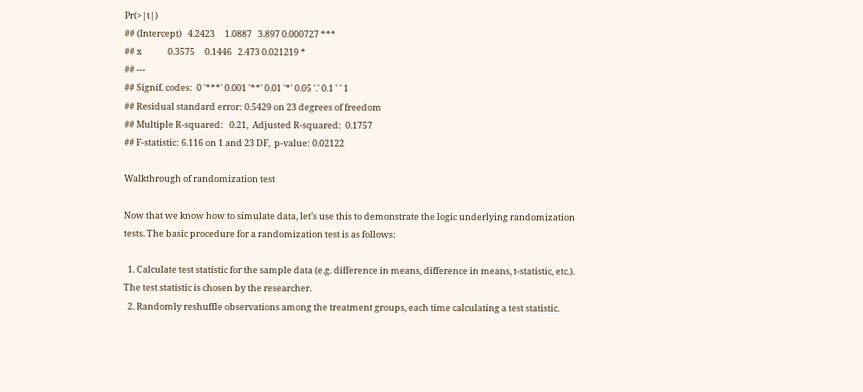Pr(>|t|)
## (Intercept)   4.2423     1.0887   3.897 0.000727 ***
## x             0.3575     0.1446   2.473 0.021219 *
## ---
## Signif. codes:  0 '***' 0.001 '**' 0.01 '*' 0.05 '.' 0.1 ' ' 1
## Residual standard error: 0.5429 on 23 degrees of freedom
## Multiple R-squared:   0.21,  Adjusted R-squared:  0.1757
## F-statistic: 6.116 on 1 and 23 DF,  p-value: 0.02122

Walkthrough of randomization test

Now that we know how to simulate data, let’s use this to demonstrate the logic underlying randomization tests. The basic procedure for a randomization test is as follows:

  1. Calculate test statistic for the sample data (e.g. difference in means, difference in means, t-statistic, etc.). The test statistic is chosen by the researcher.
  2. Randomly reshuffle observations among the treatment groups, each time calculating a test statistic.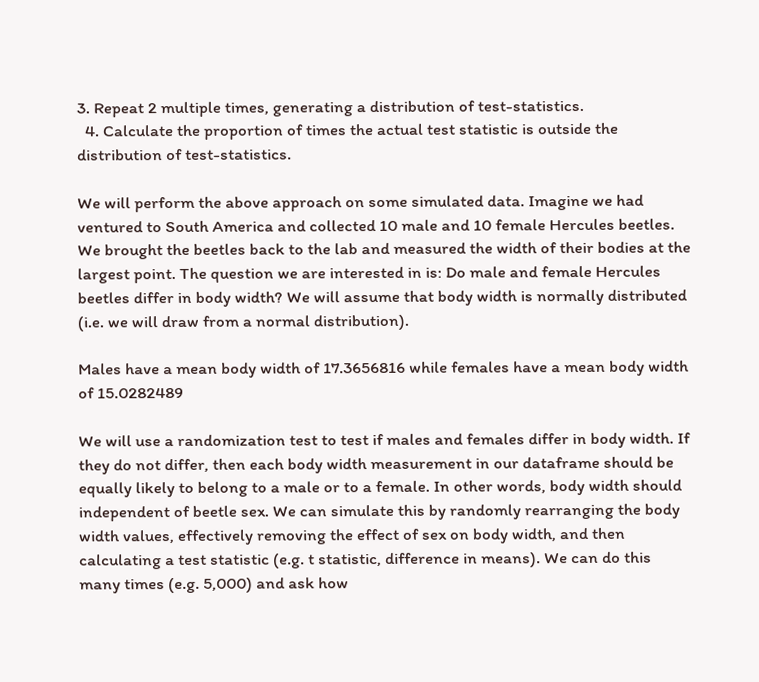3. Repeat 2 multiple times, generating a distribution of test-statistics.
  4. Calculate the proportion of times the actual test statistic is outside the distribution of test-statistics.

We will perform the above approach on some simulated data. Imagine we had ventured to South America and collected 10 male and 10 female Hercules beetles. We brought the beetles back to the lab and measured the width of their bodies at the largest point. The question we are interested in is: Do male and female Hercules beetles differ in body width? We will assume that body width is normally distributed (i.e. we will draw from a normal distribution).

Males have a mean body width of 17.3656816 while females have a mean body width of 15.0282489

We will use a randomization test to test if males and females differ in body width. If they do not differ, then each body width measurement in our dataframe should be equally likely to belong to a male or to a female. In other words, body width should independent of beetle sex. We can simulate this by randomly rearranging the body width values, effectively removing the effect of sex on body width, and then calculating a test statistic (e.g. t statistic, difference in means). We can do this many times (e.g. 5,000) and ask how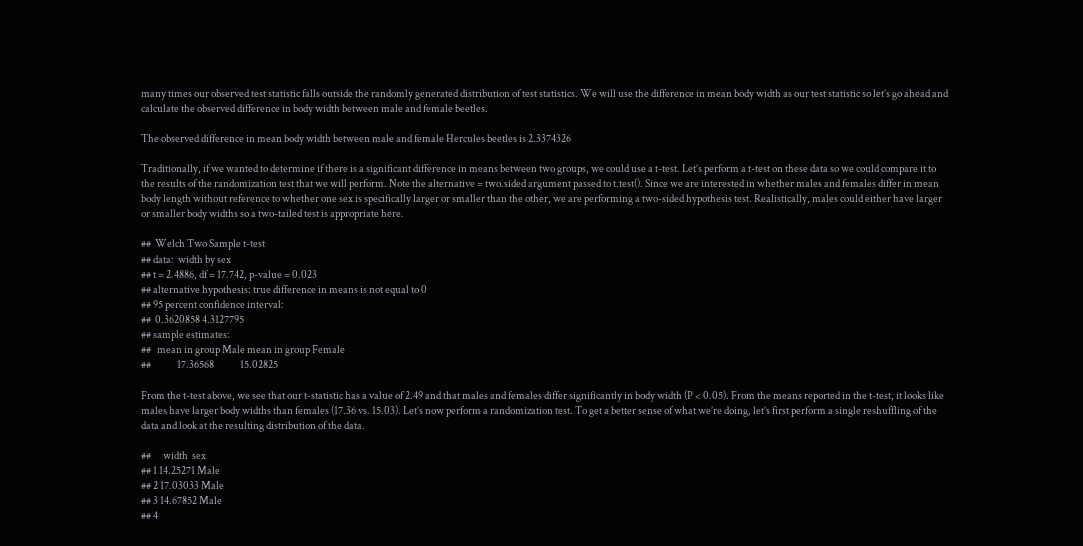many times our observed test statistic falls outside the randomly generated distribution of test statistics. We will use the difference in mean body width as our test statistic so let’s go ahead and calculate the observed difference in body width between male and female beetles.

The observed difference in mean body width between male and female Hercules beetles is 2.3374326

Traditionally, if we wanted to determine if there is a significant difference in means between two groups, we could use a t-test. Let’s perform a t-test on these data so we could compare it to the results of the randomization test that we will perform. Note the alternative = two.sided argument passed to t.test(). Since we are interested in whether males and females differ in mean body length without reference to whether one sex is specifically larger or smaller than the other, we are performing a two-sided hypothesis test. Realistically, males could either have larger or smaller body widths so a two-tailed test is appropriate here.

##  Welch Two Sample t-test
## data:  width by sex
## t = 2.4886, df = 17.742, p-value = 0.023
## alternative hypothesis: true difference in means is not equal to 0
## 95 percent confidence interval:
##  0.3620858 4.3127795
## sample estimates:
##   mean in group Male mean in group Female
##             17.36568             15.02825

From the t-test above, we see that our t-statistic has a value of 2.49 and that males and females differ significantly in body width (P < 0.05). From the means reported in the t-test, it looks like males have larger body widths than females (17.36 vs. 15.03). Let’s now perform a randomization test. To get a better sense of what we’re doing, let’s first perform a single reshuffling of the data and look at the resulting distribution of the data.

##      width  sex
## 1 14.25271 Male
## 2 17.03033 Male
## 3 14.67852 Male
## 4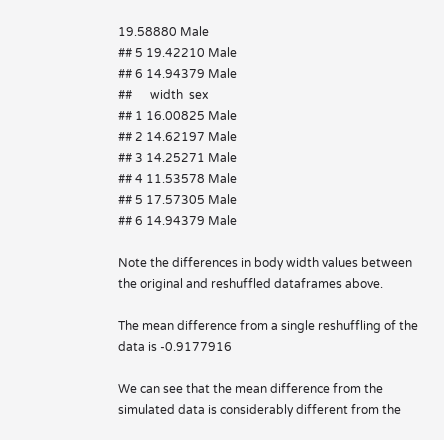19.58880 Male
## 5 19.42210 Male
## 6 14.94379 Male
##      width  sex
## 1 16.00825 Male
## 2 14.62197 Male
## 3 14.25271 Male
## 4 11.53578 Male
## 5 17.57305 Male
## 6 14.94379 Male

Note the differences in body width values between the original and reshuffled dataframes above.

The mean difference from a single reshuffling of the data is -0.9177916

We can see that the mean difference from the simulated data is considerably different from the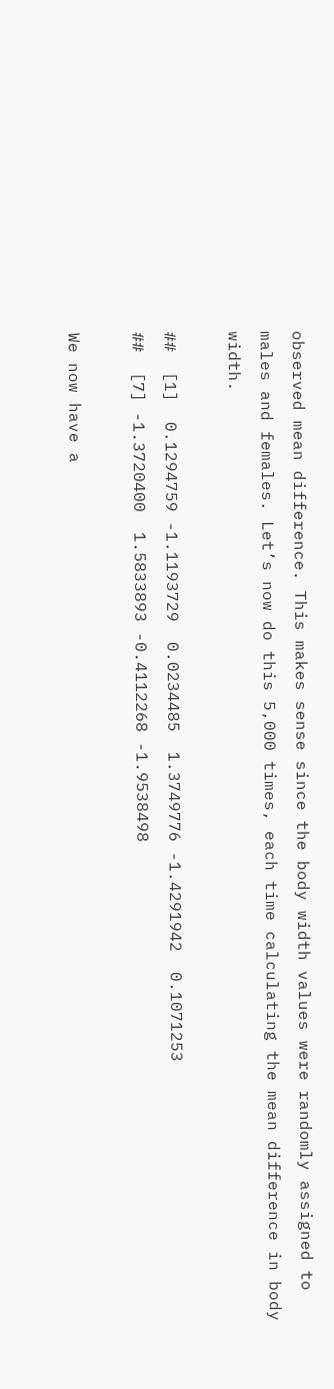observed mean difference. This makes sense since the body width values were randomly assigned to males and females. Let’s now do this 5,000 times, each time calculating the mean difference in body width.

##  [1]  0.1294759 -1.1193729  0.0234485  1.3749776 -1.4291942  0.1071253
##  [7] -1.3720400  1.5833893 -0.4112268 -1.9538498

We now have a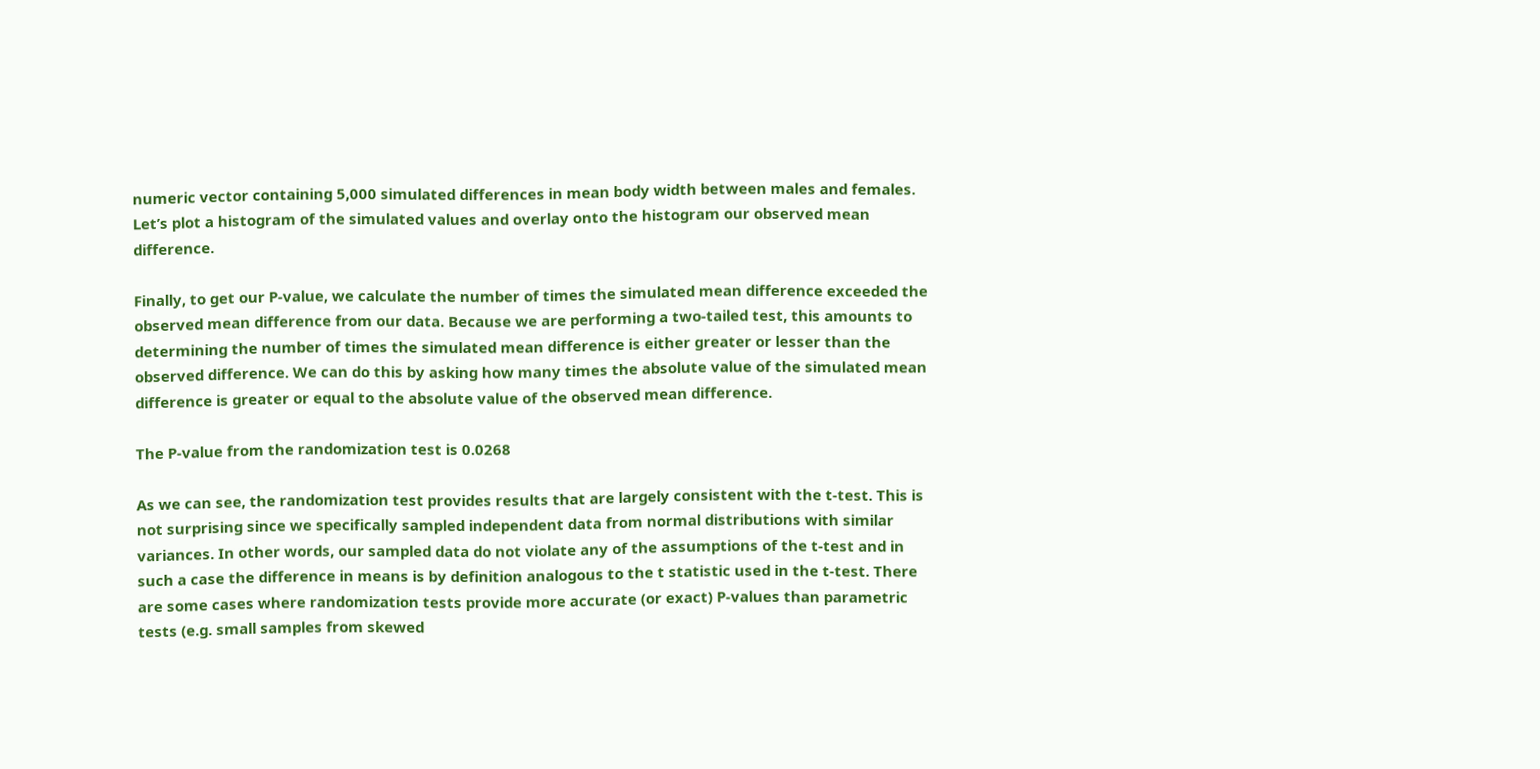numeric vector containing 5,000 simulated differences in mean body width between males and females. Let’s plot a histogram of the simulated values and overlay onto the histogram our observed mean difference.

Finally, to get our P-value, we calculate the number of times the simulated mean difference exceeded the observed mean difference from our data. Because we are performing a two-tailed test, this amounts to determining the number of times the simulated mean difference is either greater or lesser than the observed difference. We can do this by asking how many times the absolute value of the simulated mean difference is greater or equal to the absolute value of the observed mean difference.

The P-value from the randomization test is 0.0268

As we can see, the randomization test provides results that are largely consistent with the t-test. This is not surprising since we specifically sampled independent data from normal distributions with similar variances. In other words, our sampled data do not violate any of the assumptions of the t-test and in such a case the difference in means is by definition analogous to the t statistic used in the t-test. There are some cases where randomization tests provide more accurate (or exact) P-values than parametric tests (e.g. small samples from skewed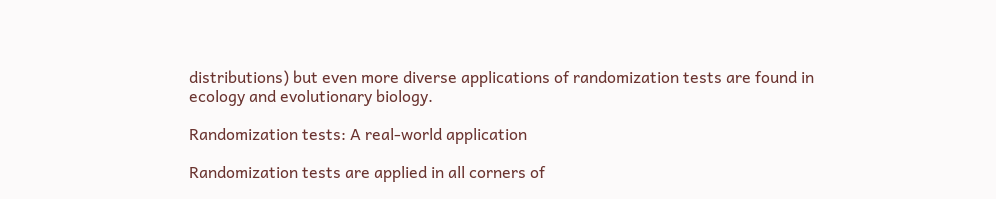distributions) but even more diverse applications of randomization tests are found in ecology and evolutionary biology.

Randomization tests: A real-world application

Randomization tests are applied in all corners of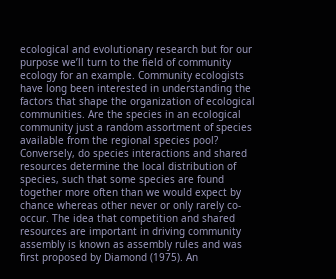ecological and evolutionary research but for our purpose we’ll turn to the field of community ecology for an example. Community ecologists have long been interested in understanding the factors that shape the organization of ecological communities. Are the species in an ecological community just a random assortment of species available from the regional species pool? Conversely, do species interactions and shared resources determine the local distribution of species, such that some species are found together more often than we would expect by chance whereas other never or only rarely co-occur. The idea that competition and shared resources are important in driving community assembly is known as assembly rules and was first proposed by Diamond (1975). An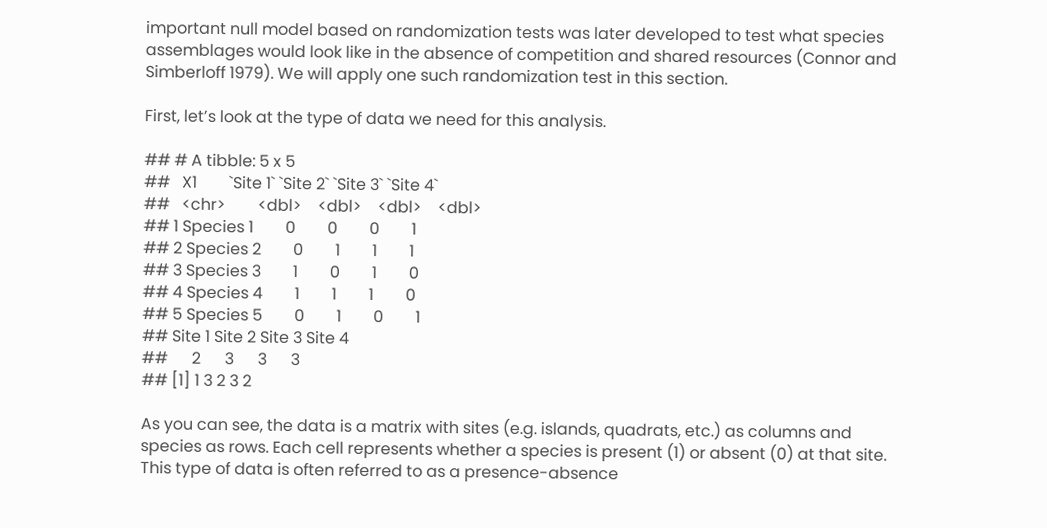important null model based on randomization tests was later developed to test what species assemblages would look like in the absence of competition and shared resources (Connor and Simberloff 1979). We will apply one such randomization test in this section.

First, let’s look at the type of data we need for this analysis.

## # A tibble: 5 x 5
##   X1        `Site 1` `Site 2` `Site 3` `Site 4`
##   <chr>        <dbl>    <dbl>    <dbl>    <dbl>
## 1 Species 1        0        0        0        1
## 2 Species 2        0        1        1        1
## 3 Species 3        1        0        1        0
## 4 Species 4        1        1        1        0
## 5 Species 5        0        1        0        1
## Site 1 Site 2 Site 3 Site 4
##      2      3      3      3
## [1] 1 3 2 3 2

As you can see, the data is a matrix with sites (e.g. islands, quadrats, etc.) as columns and species as rows. Each cell represents whether a species is present (1) or absent (0) at that site. This type of data is often referred to as a presence-absence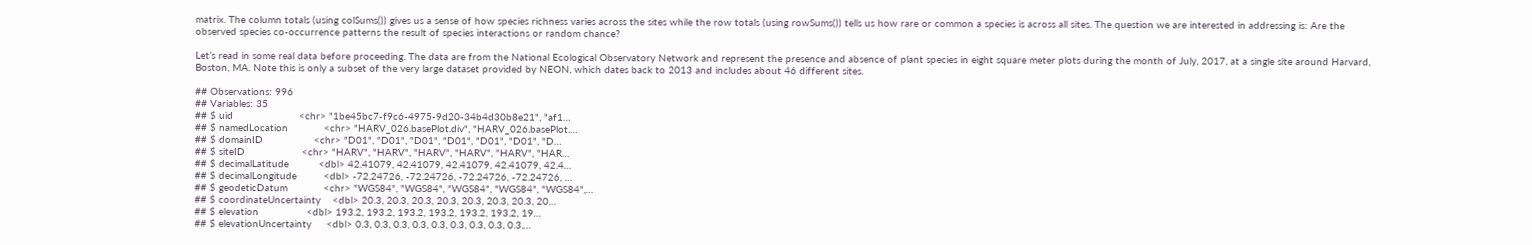matrix. The column totals (using colSums()) gives us a sense of how species richness varies across the sites while the row totals (using rowSums()) tells us how rare or common a species is across all sites. The question we are interested in addressing is: Are the observed species co-occurrence patterns the result of species interactions or random chance?

Let’s read in some real data before proceeding. The data are from the National Ecological Observatory Network and represent the presence and absence of plant species in eight square meter plots during the month of July, 2017, at a single site around Harvard, Boston, MA. Note this is only a subset of the very large dataset provided by NEON, which dates back to 2013 and includes about 46 different sites.

## Observations: 996
## Variables: 35
## $ uid                      <chr> "1be45bc7-f9c6-4975-9d20-34b4d30b8e21", "af1…
## $ namedLocation            <chr> "HARV_026.basePlot.div", "HARV_026.basePlot.…
## $ domainID                 <chr> "D01", "D01", "D01", "D01", "D01", "D01", "D…
## $ siteID                   <chr> "HARV", "HARV", "HARV", "HARV", "HARV", "HAR…
## $ decimalLatitude          <dbl> 42.41079, 42.41079, 42.41079, 42.41079, 42.4…
## $ decimalLongitude         <dbl> -72.24726, -72.24726, -72.24726, -72.24726, …
## $ geodeticDatum            <chr> "WGS84", "WGS84", "WGS84", "WGS84", "WGS84",…
## $ coordinateUncertainty    <dbl> 20.3, 20.3, 20.3, 20.3, 20.3, 20.3, 20.3, 20…
## $ elevation                <dbl> 193.2, 193.2, 193.2, 193.2, 193.2, 193.2, 19…
## $ elevationUncertainty     <dbl> 0.3, 0.3, 0.3, 0.3, 0.3, 0.3, 0.3, 0.3, 0.3,…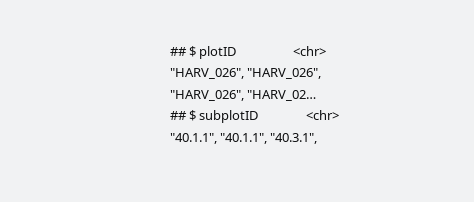## $ plotID                   <chr> "HARV_026", "HARV_026", "HARV_026", "HARV_02…
## $ subplotID                <chr> "40.1.1", "40.1.1", "40.3.1",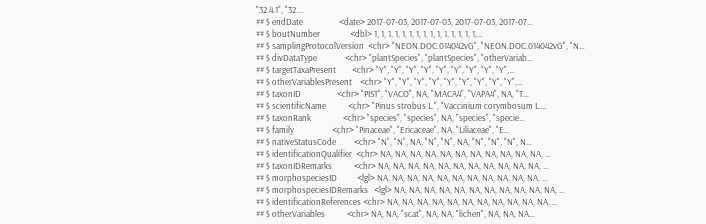"32.4.1", "32.…
## $ endDate                  <date> 2017-07-03, 2017-07-03, 2017-07-03, 2017-07…
## $ boutNumber               <dbl> 1, 1, 1, 1, 1, 1, 1, 1, 1, 1, 1, 1, 1, 1, 1,…
## $ samplingProtocolVersion  <chr> "NEON.DOC.014042vG", "NEON.DOC.014042vG", "N…
## $ divDataType              <chr> "plantSpecies", "plantSpecies", "otherVariab…
## $ targetTaxaPresent        <chr> "Y", "Y", "Y", "Y", "Y", "Y", "Y", "Y", "Y",…
## $ otherVariablesPresent    <chr> "Y", "Y", "Y", "Y", "Y", "Y", "Y", "Y", "Y",…
## $ taxonID                  <chr> "PIST", "VACO", NA, "MACA4", "VAPA4", NA, "T…
## $ scientificName           <chr> "Pinus strobus L.", "Vaccinium corymbosum L.…
## $ taxonRank                <chr> "species", "species", NA, "species", "specie…
## $ family                   <chr> "Pinaceae", "Ericaceae", NA, "Liliaceae", "E…
## $ nativeStatusCode         <chr> "N", "N", NA, "N", "N", NA, "N", "N", "N", N…
## $ identificationQualifier  <chr> NA, NA, NA, NA, NA, NA, NA, NA, NA, NA, NA, …
## $ taxonIDRemarks           <chr> NA, NA, NA, NA, NA, NA, NA, NA, NA, NA, NA, …
## $ morphospeciesID          <lgl> NA, NA, NA, NA, NA, NA, NA, NA, NA, NA, NA, …
## $ morphospeciesIDRemarks   <lgl> NA, NA, NA, NA, NA, NA, NA, NA, NA, NA, NA, …
## $ identificationReferences <chr> NA, NA, NA, NA, NA, NA, NA, NA, NA, NA, NA, …
## $ otherVariables           <chr> NA, NA, "scat", NA, NA, "lichen", NA, NA, NA…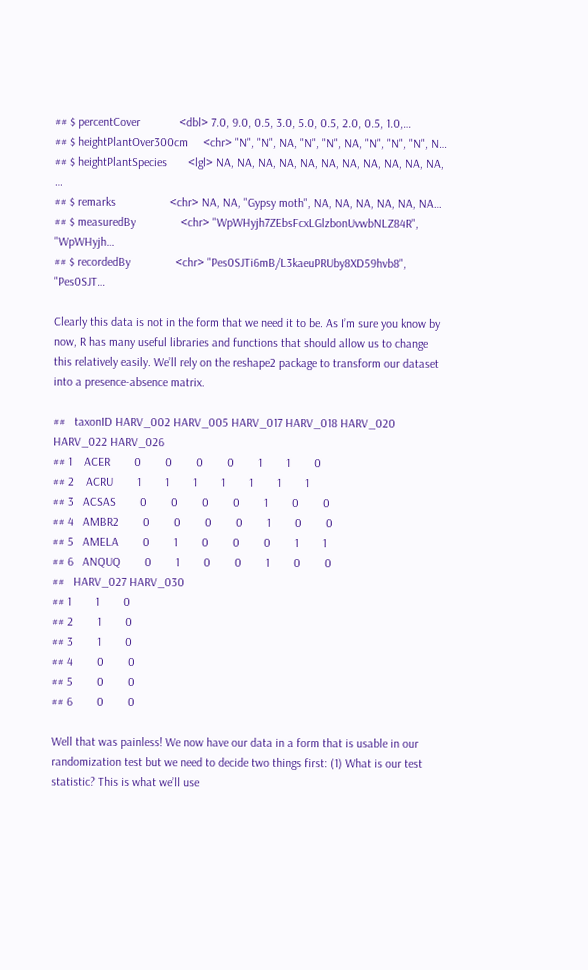## $ percentCover             <dbl> 7.0, 9.0, 0.5, 3.0, 5.0, 0.5, 2.0, 0.5, 1.0,…
## $ heightPlantOver300cm     <chr> "N", "N", NA, "N", "N", NA, "N", "N", "N", N…
## $ heightPlantSpecies       <lgl> NA, NA, NA, NA, NA, NA, NA, NA, NA, NA, NA, …
## $ remarks                  <chr> NA, NA, "Gypsy moth", NA, NA, NA, NA, NA, NA…
## $ measuredBy               <chr> "WpWHyjh7ZEbsFcxLGlzbonUvwbNLZ84R", "WpWHyjh…
## $ recordedBy               <chr> "Pes0SJTi6mB/L3kaeuPRUby8XD59hvb8", "Pes0SJT…

Clearly this data is not in the form that we need it to be. As I’m sure you know by now, R has many useful libraries and functions that should allow us to change this relatively easily. We’ll rely on the reshape2 package to transform our dataset into a presence-absence matrix.

##   taxonID HARV_002 HARV_005 HARV_017 HARV_018 HARV_020 HARV_022 HARV_026
## 1    ACER        0        0        0        0        1        1        0
## 2    ACRU        1        1        1        1        1        1        1
## 3   ACSAS        0        0        0        0        1        0        0
## 4   AMBR2        0        0        0        0        1        0        0
## 5   AMELA        0        1        0        0        0        1        1
## 6   ANQUQ        0        1        0        0        1        0        0
##   HARV_027 HARV_030
## 1        1        0
## 2        1        0
## 3        1        0
## 4        0        0
## 5        0        0
## 6        0        0

Well that was painless! We now have our data in a form that is usable in our randomization test but we need to decide two things first: (1) What is our test statistic? This is what we’ll use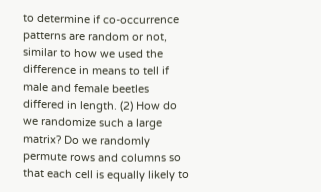to determine if co-occurrence patterns are random or not, similar to how we used the difference in means to tell if male and female beetles differed in length. (2) How do we randomize such a large matrix? Do we randomly permute rows and columns so that each cell is equally likely to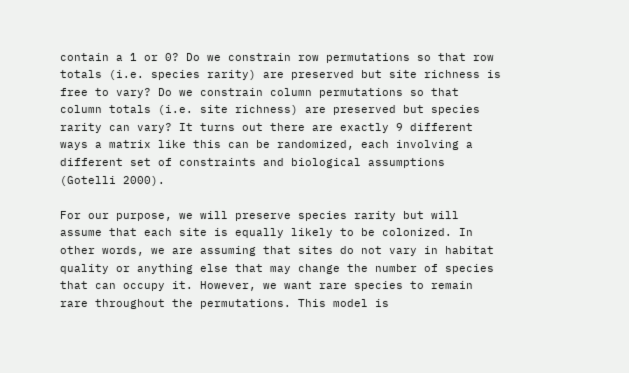contain a 1 or 0? Do we constrain row permutations so that row totals (i.e. species rarity) are preserved but site richness is free to vary? Do we constrain column permutations so that column totals (i.e. site richness) are preserved but species rarity can vary? It turns out there are exactly 9 different ways a matrix like this can be randomized, each involving a different set of constraints and biological assumptions (Gotelli 2000).

For our purpose, we will preserve species rarity but will assume that each site is equally likely to be colonized. In other words, we are assuming that sites do not vary in habitat quality or anything else that may change the number of species that can occupy it. However, we want rare species to remain rare throughout the permutations. This model is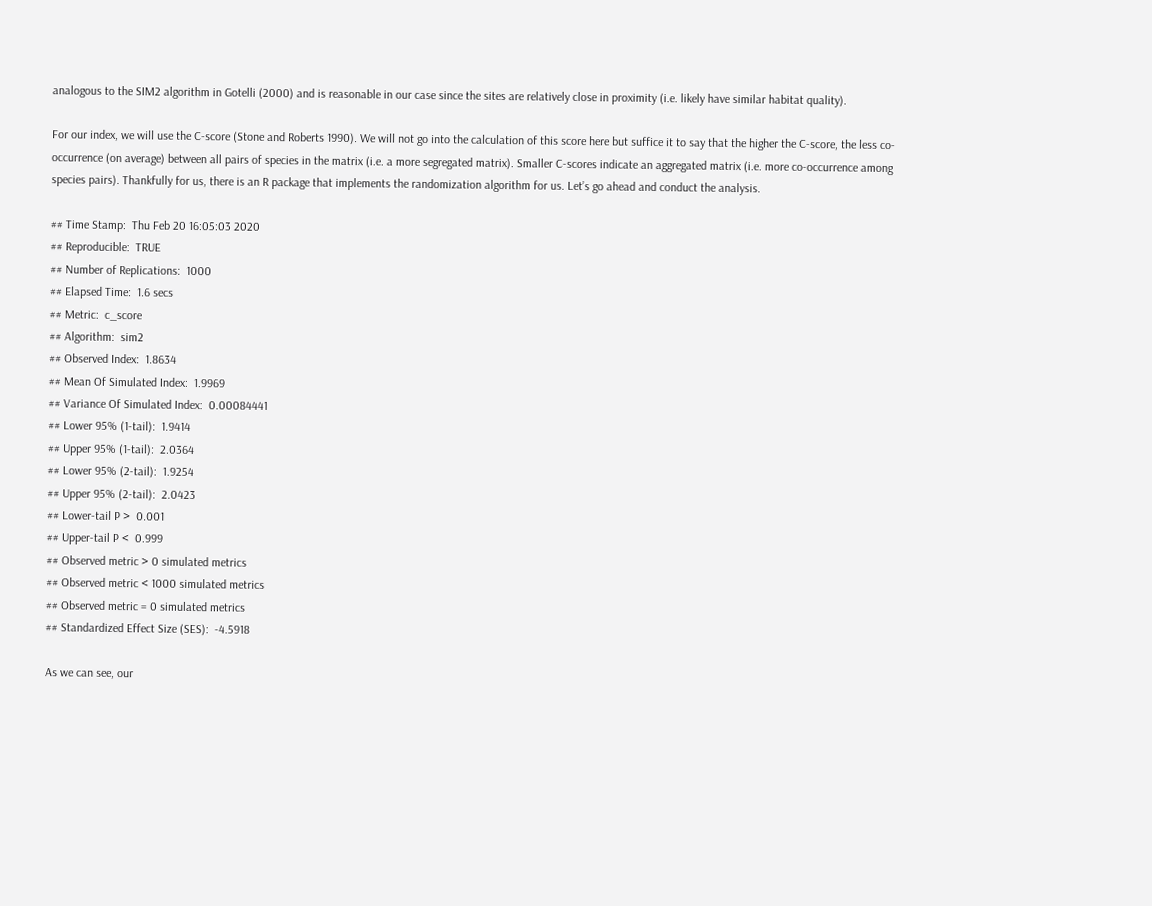analogous to the SIM2 algorithm in Gotelli (2000) and is reasonable in our case since the sites are relatively close in proximity (i.e. likely have similar habitat quality).

For our index, we will use the C-score (Stone and Roberts 1990). We will not go into the calculation of this score here but suffice it to say that the higher the C-score, the less co-occurrence (on average) between all pairs of species in the matrix (i.e. a more segregated matrix). Smaller C-scores indicate an aggregated matrix (i.e. more co-occurrence among species pairs). Thankfully for us, there is an R package that implements the randomization algorithm for us. Let’s go ahead and conduct the analysis.

## Time Stamp:  Thu Feb 20 16:05:03 2020
## Reproducible:  TRUE
## Number of Replications:  1000
## Elapsed Time:  1.6 secs
## Metric:  c_score
## Algorithm:  sim2
## Observed Index:  1.8634
## Mean Of Simulated Index:  1.9969
## Variance Of Simulated Index:  0.00084441
## Lower 95% (1-tail):  1.9414
## Upper 95% (1-tail):  2.0364
## Lower 95% (2-tail):  1.9254
## Upper 95% (2-tail):  2.0423
## Lower-tail P >  0.001
## Upper-tail P <  0.999
## Observed metric > 0 simulated metrics
## Observed metric < 1000 simulated metrics
## Observed metric = 0 simulated metrics
## Standardized Effect Size (SES):  -4.5918

As we can see, our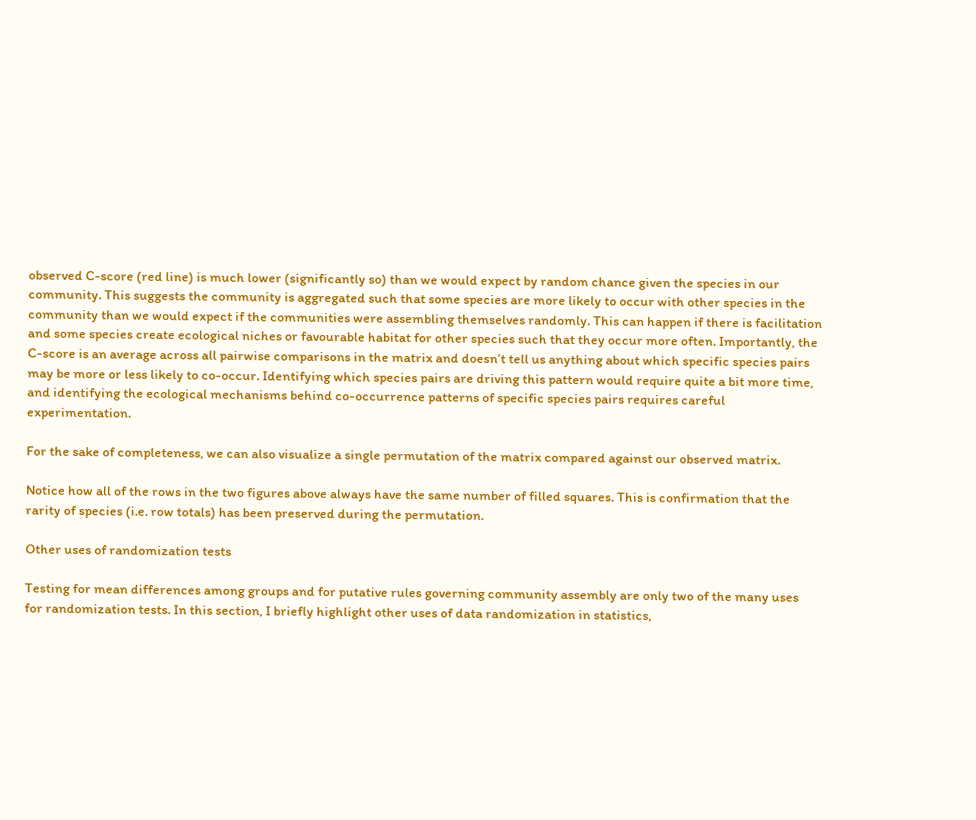observed C-score (red line) is much lower (significantly so) than we would expect by random chance given the species in our community. This suggests the community is aggregated such that some species are more likely to occur with other species in the community than we would expect if the communities were assembling themselves randomly. This can happen if there is facilitation and some species create ecological niches or favourable habitat for other species such that they occur more often. Importantly, the C-score is an average across all pairwise comparisons in the matrix and doesn’t tell us anything about which specific species pairs may be more or less likely to co-occur. Identifying which species pairs are driving this pattern would require quite a bit more time, and identifying the ecological mechanisms behind co-occurrence patterns of specific species pairs requires careful experimentation.

For the sake of completeness, we can also visualize a single permutation of the matrix compared against our observed matrix.

Notice how all of the rows in the two figures above always have the same number of filled squares. This is confirmation that the rarity of species (i.e. row totals) has been preserved during the permutation.

Other uses of randomization tests

Testing for mean differences among groups and for putative rules governing community assembly are only two of the many uses for randomization tests. In this section, I briefly highlight other uses of data randomization in statistics,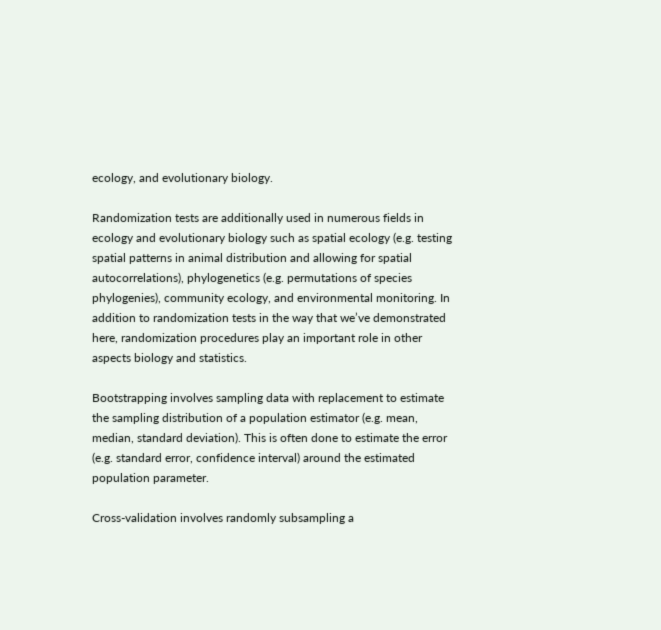ecology, and evolutionary biology.

Randomization tests are additionally used in numerous fields in ecology and evolutionary biology such as spatial ecology (e.g. testing spatial patterns in animal distribution and allowing for spatial autocorrelations), phylogenetics (e.g. permutations of species phylogenies), community ecology, and environmental monitoring. In addition to randomization tests in the way that we’ve demonstrated here, randomization procedures play an important role in other aspects biology and statistics.

Bootstrapping involves sampling data with replacement to estimate the sampling distribution of a population estimator (e.g. mean, median, standard deviation). This is often done to estimate the error (e.g. standard error, confidence interval) around the estimated population parameter.

Cross-validation involves randomly subsampling a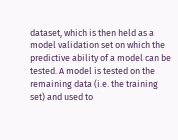dataset, which is then held as a model validation set on which the predictive ability of a model can be tested. A model is tested on the remaining data (i.e. the training set) and used to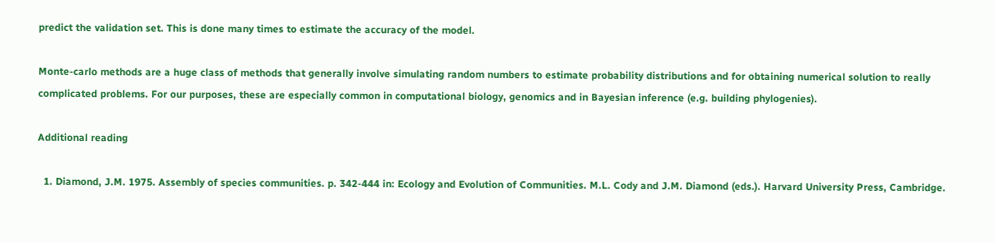predict the validation set. This is done many times to estimate the accuracy of the model.

Monte-carlo methods are a huge class of methods that generally involve simulating random numbers to estimate probability distributions and for obtaining numerical solution to really complicated problems. For our purposes, these are especially common in computational biology, genomics and in Bayesian inference (e.g. building phylogenies).

Additional reading

  1. Diamond, J.M. 1975. Assembly of species communities. p. 342-444 in: Ecology and Evolution of Communities. M.L. Cody and J.M. Diamond (eds.). Harvard University Press, Cambridge.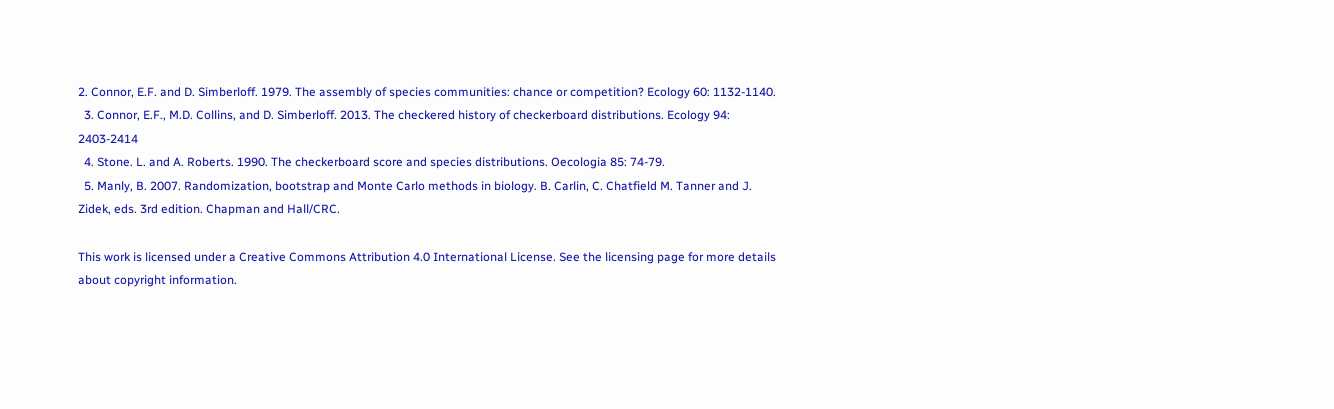2. Connor, E.F. and D. Simberloff. 1979. The assembly of species communities: chance or competition? Ecology 60: 1132-1140.
  3. Connor, E.F., M.D. Collins, and D. Simberloff. 2013. The checkered history of checkerboard distributions. Ecology 94: 2403-2414
  4. Stone. L. and A. Roberts. 1990. The checkerboard score and species distributions. Oecologia 85: 74-79.
  5. Manly, B. 2007. Randomization, bootstrap and Monte Carlo methods in biology. B. Carlin, C. Chatfield M. Tanner and J. Zidek, eds. 3rd edition. Chapman and Hall/CRC.

This work is licensed under a Creative Commons Attribution 4.0 International License. See the licensing page for more details about copyright information.